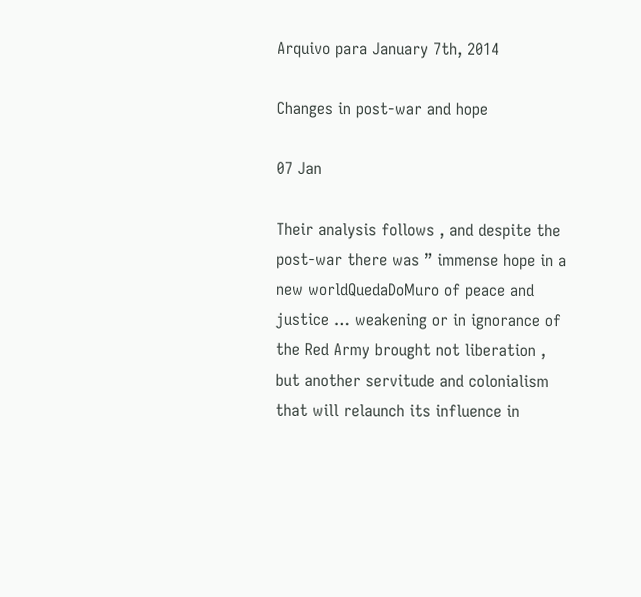Arquivo para January 7th, 2014

Changes in post-war and hope

07 Jan

Their analysis follows , and despite the post-war there was ” immense hope in a new worldQuedaDoMuro of peace and justice … weakening or in ignorance of the Red Army brought not liberation , but another servitude and colonialism that will relaunch its influence in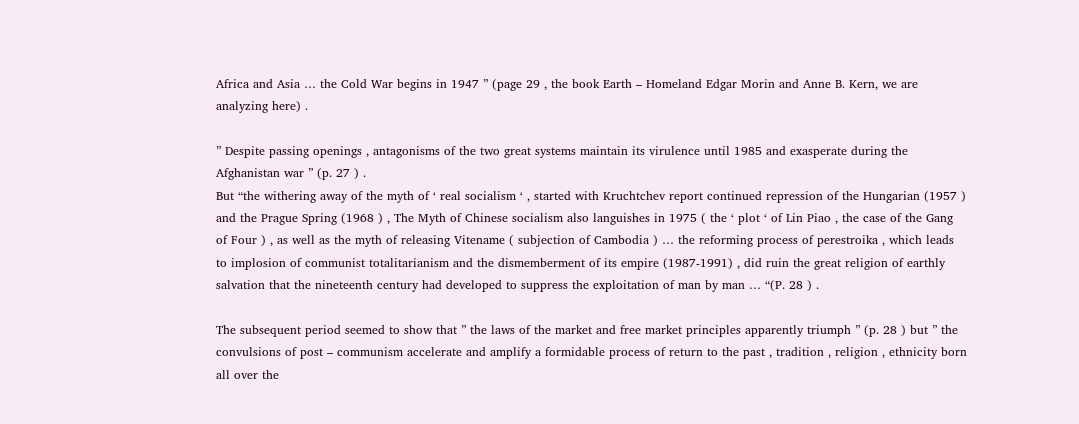Africa and Asia … the Cold War begins in 1947 ” (page 29 , the book Earth – Homeland Edgar Morin and Anne B. Kern, we are analyzing here) .

” Despite passing openings , antagonisms of the two great systems maintain its virulence until 1985 and exasperate during the Afghanistan war ” (p. 27 ) .
But “the withering away of the myth of ‘ real socialism ‘ , started with Kruchtchev report continued repression of the Hungarian (1957 ) and the Prague Spring (1968 ) , The Myth of Chinese socialism also languishes in 1975 ( the ‘ plot ‘ of Lin Piao , the case of the Gang of Four ) , as well as the myth of releasing Vitename ( subjection of Cambodia ) … the reforming process of perestroika , which leads to implosion of communist totalitarianism and the dismemberment of its empire (1987-1991) , did ruin the great religion of earthly salvation that the nineteenth century had developed to suppress the exploitation of man by man … “(P. 28 ) .

The subsequent period seemed to show that ” the laws of the market and free market principles apparently triumph ” (p. 28 ) but ” the convulsions of post – communism accelerate and amplify a formidable process of return to the past , tradition , religion , ethnicity born all over the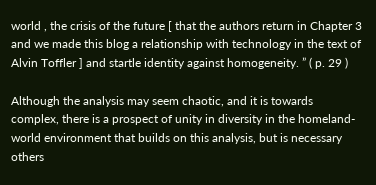world , the crisis of the future [ that the authors return in Chapter 3 and we made this blog a relationship with technology in the text of Alvin Toffler ] and startle identity against homogeneity. ” ( p. 29 )

Although the analysis may seem chaotic, and it is towards complex, there is a prospect of unity in diversity in the homeland-world environment that builds on this analysis, but is necessary others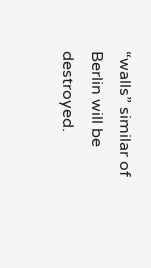“walls” similar of Berlin will be destroyed.